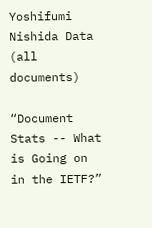Yoshifumi Nishida Data (all documents)

“Document Stats -- What is Going on in the IETF?”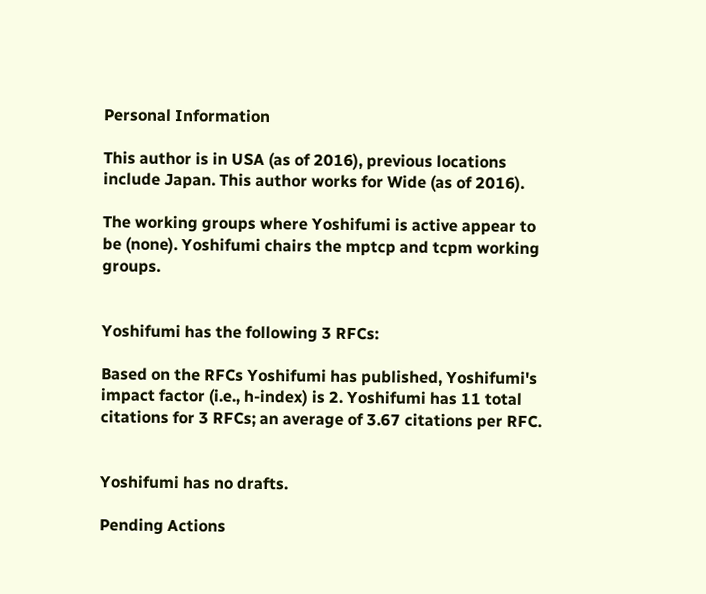Personal Information

This author is in USA (as of 2016), previous locations include Japan. This author works for Wide (as of 2016).

The working groups where Yoshifumi is active appear to be (none). Yoshifumi chairs the mptcp and tcpm working groups.


Yoshifumi has the following 3 RFCs:

Based on the RFCs Yoshifumi has published, Yoshifumi's impact factor (i.e., h-index) is 2. Yoshifumi has 11 total citations for 3 RFCs; an average of 3.67 citations per RFC.


Yoshifumi has no drafts.

Pending Actions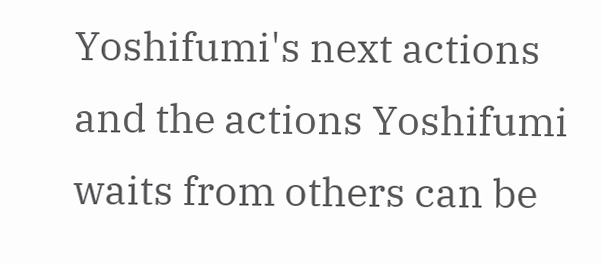Yoshifumi's next actions and the actions Yoshifumi waits from others can be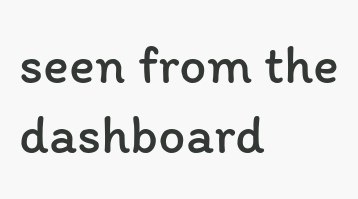seen from the dashboard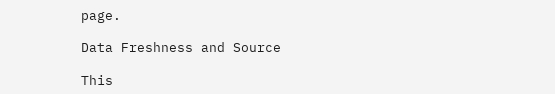page.

Data Freshness and Source

This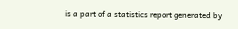is a part of a statistics report generated by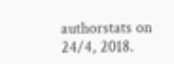authorstats on 24/4, 2018.